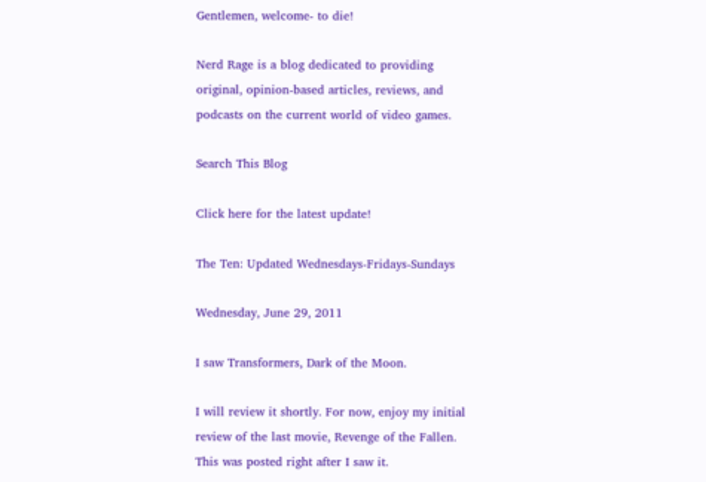Gentlemen, welcome- to die!

Nerd Rage is a blog dedicated to providing original, opinion-based articles, reviews, and podcasts on the current world of video games.

Search This Blog

Click here for the latest update!

The Ten: Updated Wednesdays-Fridays-Sundays

Wednesday, June 29, 2011

I saw Transformers, Dark of the Moon.

I will review it shortly. For now, enjoy my initial review of the last movie, Revenge of the Fallen. This was posted right after I saw it.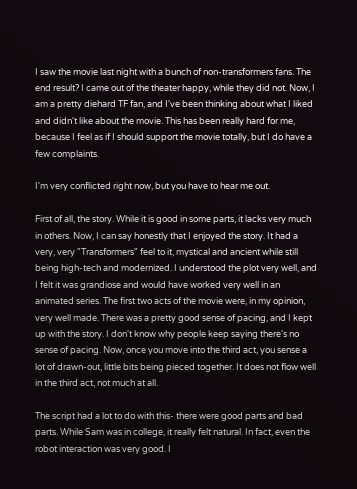I saw the movie last night with a bunch of non-transformers fans. The end result? I came out of the theater happy, while they did not. Now, I am a pretty diehard TF fan, and I've been thinking about what I liked and didn't like about the movie. This has been really hard for me, because I feel as if I should support the movie totally, but I do have a few complaints.

I'm very conflicted right now, but you have to hear me out.

First of all, the story. While it is good in some parts, it lacks very much in others. Now, I can say honestly that I enjoyed the story. It had a very, very "Transformers" feel to it, mystical and ancient while still being high-tech and modernized. I understood the plot very well, and I felt it was grandiose and would have worked very well in an animated series. The first two acts of the movie were, in my opinion, very well made. There was a pretty good sense of pacing, and I kept up with the story. I don't know why people keep saying there's no sense of pacing. Now, once you move into the third act, you sense a lot of drawn-out, little bits being pieced together. It does not flow well in the third act, not much at all.

The script had a lot to do with this- there were good parts and bad parts. While Sam was in college, it really felt natural. In fact, even the robot interaction was very good. I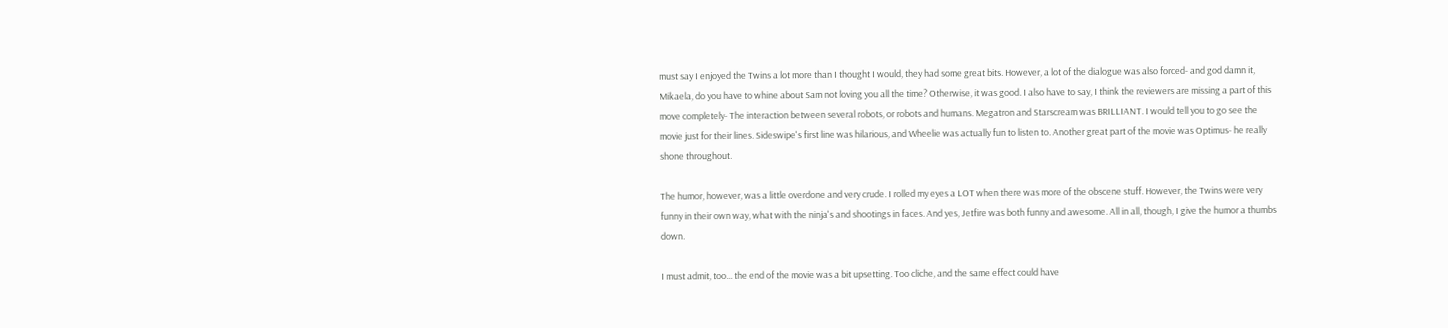must say I enjoyed the Twins a lot more than I thought I would, they had some great bits. However, a lot of the dialogue was also forced- and god damn it, Mikaela, do you have to whine about Sam not loving you all the time? Otherwise, it was good. I also have to say, I think the reviewers are missing a part of this move completely- The interaction between several robots, or robots and humans. Megatron and Starscream was BRILLIANT. I would tell you to go see the movie just for their lines. Sideswipe's first line was hilarious, and Wheelie was actually fun to listen to. Another great part of the movie was Optimus- he really shone throughout.

The humor, however, was a little overdone and very crude. I rolled my eyes a LOT when there was more of the obscene stuff. However, the Twins were very funny in their own way, what with the ninja's and shootings in faces. And yes, Jetfire was both funny and awesome. All in all, though, I give the humor a thumbs down.

I must admit, too... the end of the movie was a bit upsetting. Too cliche, and the same effect could have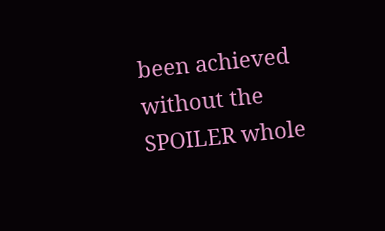been achieved without the SPOILER whole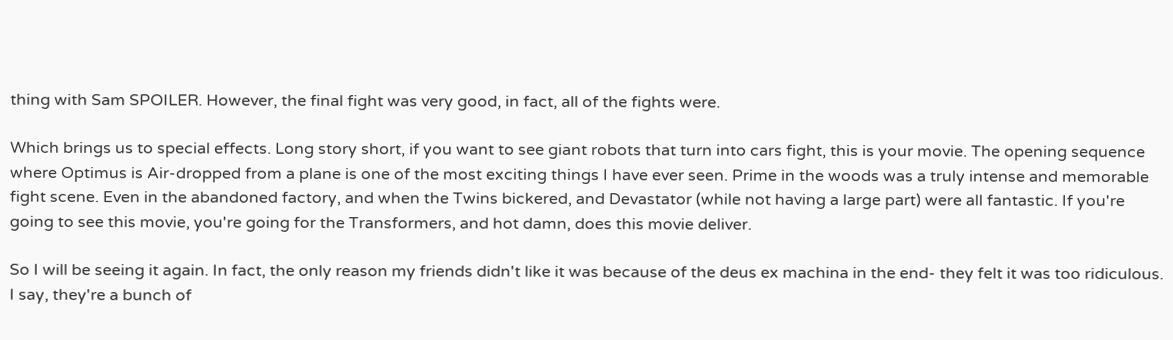thing with Sam SPOILER. However, the final fight was very good, in fact, all of the fights were.

Which brings us to special effects. Long story short, if you want to see giant robots that turn into cars fight, this is your movie. The opening sequence where Optimus is Air-dropped from a plane is one of the most exciting things I have ever seen. Prime in the woods was a truly intense and memorable fight scene. Even in the abandoned factory, and when the Twins bickered, and Devastator (while not having a large part) were all fantastic. If you're going to see this movie, you're going for the Transformers, and hot damn, does this movie deliver.

So I will be seeing it again. In fact, the only reason my friends didn't like it was because of the deus ex machina in the end- they felt it was too ridiculous. I say, they're a bunch of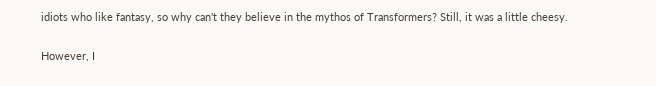idiots who like fantasy, so why can't they believe in the mythos of Transformers? Still, it was a little cheesy.

However, I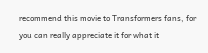recommend this movie to Transformers fans, for you can really appreciate it for what it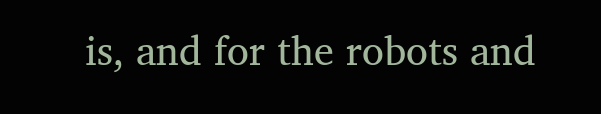is, and for the robots and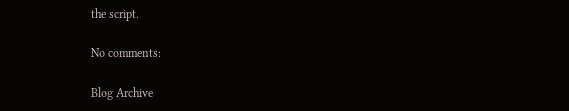the script.

No comments:

Blog Archive